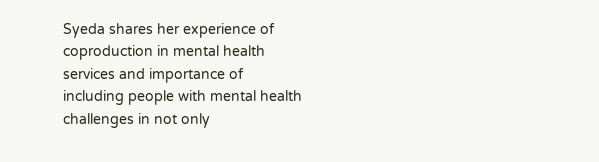Syeda shares her experience of coproduction in mental health services and importance of including people with mental health challenges in not only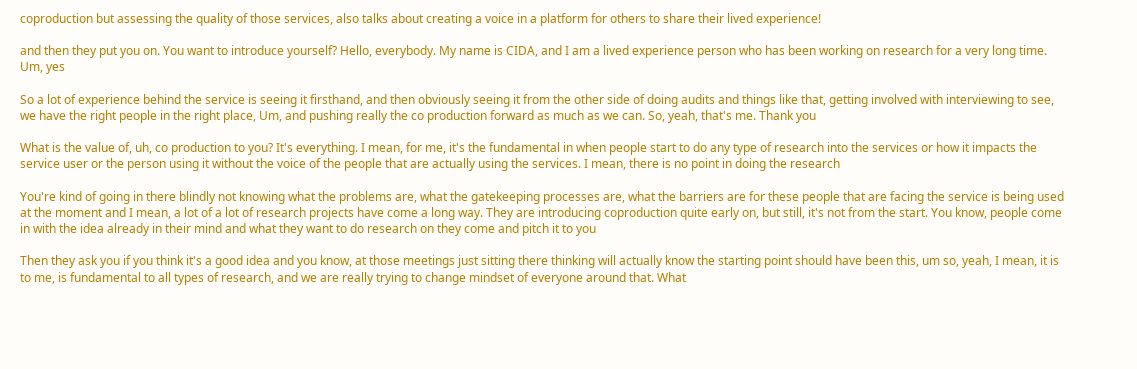coproduction but assessing the quality of those services, also talks about creating a voice in a platform for others to share their lived experience!

and then they put you on. You want to introduce yourself? Hello, everybody. My name is CIDA, and I am a lived experience person who has been working on research for a very long time. Um, yes

So a lot of experience behind the service is seeing it firsthand, and then obviously seeing it from the other side of doing audits and things like that, getting involved with interviewing to see, we have the right people in the right place, Um, and pushing really the co production forward as much as we can. So, yeah, that's me. Thank you

What is the value of, uh, co production to you? It's everything. I mean, for me, it's the fundamental in when people start to do any type of research into the services or how it impacts the service user or the person using it without the voice of the people that are actually using the services. I mean, there is no point in doing the research

You're kind of going in there blindly not knowing what the problems are, what the gatekeeping processes are, what the barriers are for these people that are facing the service is being used at the moment and I mean, a lot of a lot of research projects have come a long way. They are introducing coproduction quite early on, but still, it's not from the start. You know, people come in with the idea already in their mind and what they want to do research on they come and pitch it to you

Then they ask you if you think it's a good idea and you know, at those meetings just sitting there thinking will actually know the starting point should have been this, um so, yeah, I mean, it is to me, is fundamental to all types of research, and we are really trying to change mindset of everyone around that. What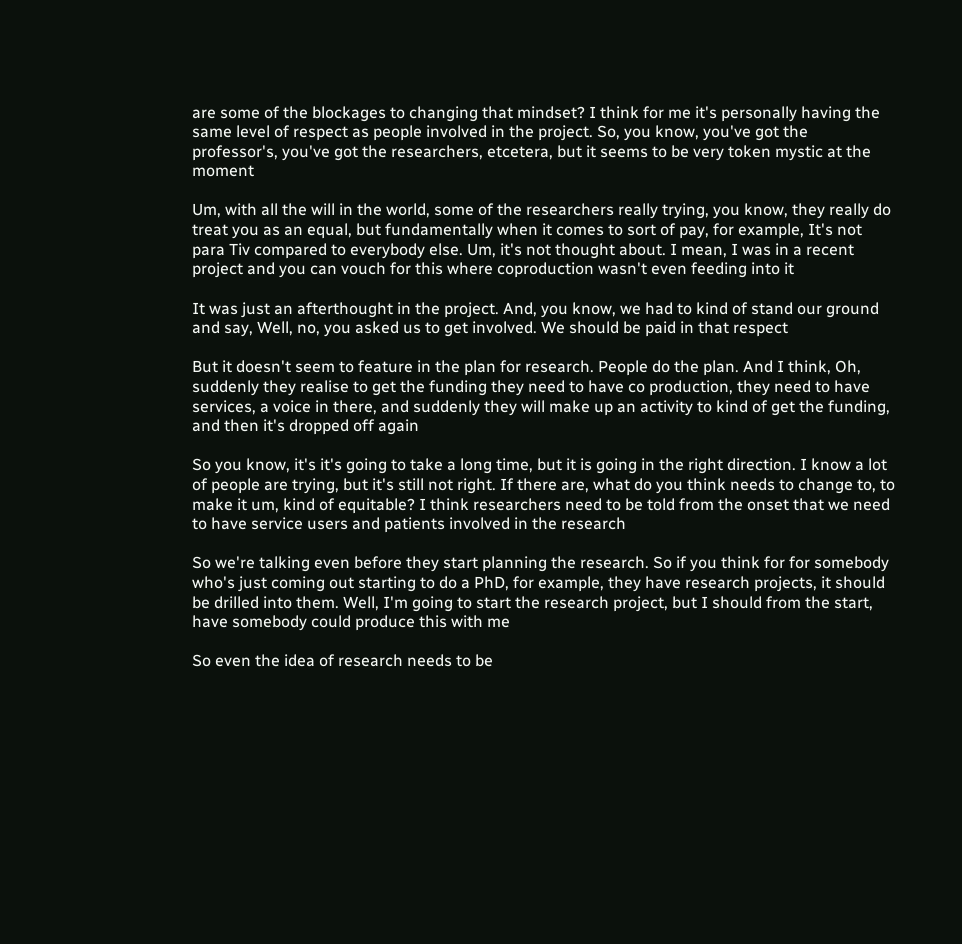are some of the blockages to changing that mindset? I think for me it's personally having the same level of respect as people involved in the project. So, you know, you've got the professor's, you've got the researchers, etcetera, but it seems to be very token mystic at the moment

Um, with all the will in the world, some of the researchers really trying, you know, they really do treat you as an equal, but fundamentally when it comes to sort of pay, for example, It's not para Tiv compared to everybody else. Um, it's not thought about. I mean, I was in a recent project and you can vouch for this where coproduction wasn't even feeding into it

It was just an afterthought in the project. And, you know, we had to kind of stand our ground and say, Well, no, you asked us to get involved. We should be paid in that respect

But it doesn't seem to feature in the plan for research. People do the plan. And I think, Oh, suddenly they realise to get the funding they need to have co production, they need to have services, a voice in there, and suddenly they will make up an activity to kind of get the funding, and then it's dropped off again

So you know, it's it's going to take a long time, but it is going in the right direction. I know a lot of people are trying, but it's still not right. If there are, what do you think needs to change to, to make it um, kind of equitable? I think researchers need to be told from the onset that we need to have service users and patients involved in the research

So we're talking even before they start planning the research. So if you think for for somebody who's just coming out starting to do a PhD, for example, they have research projects, it should be drilled into them. Well, I'm going to start the research project, but I should from the start, have somebody could produce this with me

So even the idea of research needs to be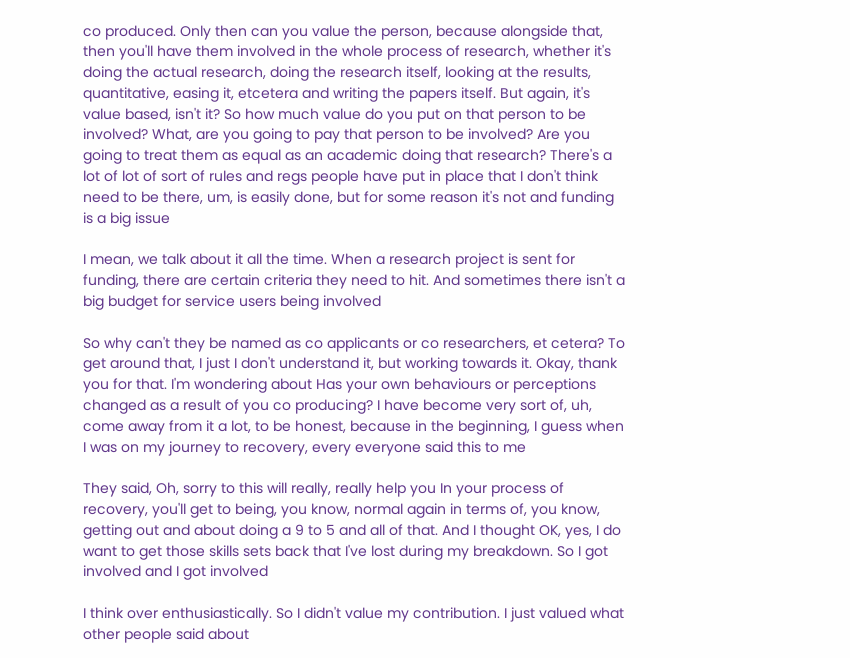co produced. Only then can you value the person, because alongside that, then you'll have them involved in the whole process of research, whether it's doing the actual research, doing the research itself, looking at the results, quantitative, easing it, etcetera and writing the papers itself. But again, it's value based, isn't it? So how much value do you put on that person to be involved? What, are you going to pay that person to be involved? Are you going to treat them as equal as an academic doing that research? There's a lot of lot of sort of rules and regs people have put in place that I don't think need to be there, um, is easily done, but for some reason it's not and funding is a big issue

I mean, we talk about it all the time. When a research project is sent for funding, there are certain criteria they need to hit. And sometimes there isn't a big budget for service users being involved

So why can't they be named as co applicants or co researchers, et cetera? To get around that, I just I don't understand it, but working towards it. Okay, thank you for that. I'm wondering about Has your own behaviours or perceptions changed as a result of you co producing? I have become very sort of, uh, come away from it a lot, to be honest, because in the beginning, I guess when I was on my journey to recovery, every everyone said this to me

They said, Oh, sorry to this will really, really help you In your process of recovery, you'll get to being, you know, normal again in terms of, you know, getting out and about doing a 9 to 5 and all of that. And I thought OK, yes, I do want to get those skills sets back that I've lost during my breakdown. So I got involved and I got involved

I think over enthusiastically. So I didn't value my contribution. I just valued what other people said about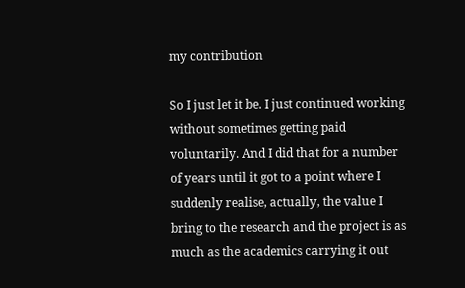my contribution

So I just let it be. I just continued working without sometimes getting paid voluntarily. And I did that for a number of years until it got to a point where I suddenly realise, actually, the value I bring to the research and the project is as much as the academics carrying it out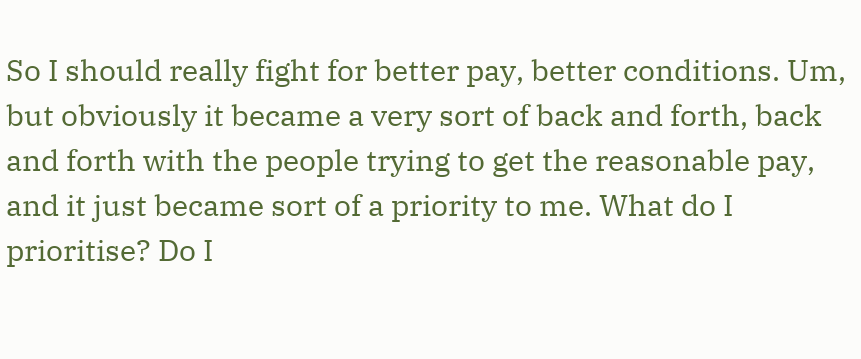So I should really fight for better pay, better conditions. Um, but obviously it became a very sort of back and forth, back and forth with the people trying to get the reasonable pay, and it just became sort of a priority to me. What do I prioritise? Do I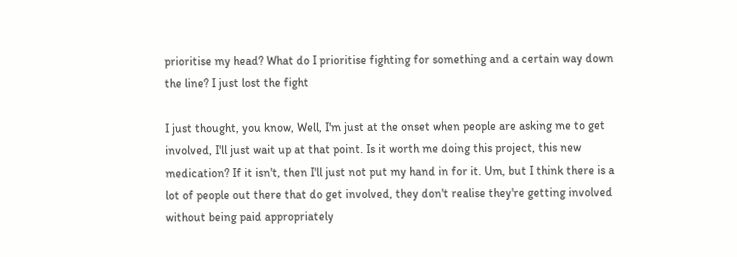prioritise my head? What do I prioritise fighting for something and a certain way down the line? I just lost the fight

I just thought, you know, Well, I'm just at the onset when people are asking me to get involved, I'll just wait up at that point. Is it worth me doing this project, this new medication? If it isn't, then I'll just not put my hand in for it. Um, but I think there is a lot of people out there that do get involved, they don't realise they're getting involved without being paid appropriately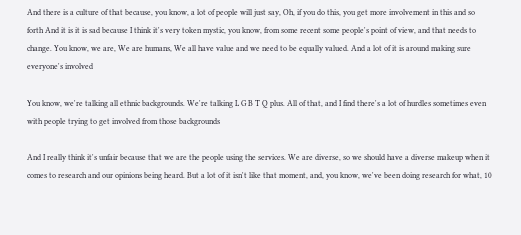And there is a culture of that because, you know, a lot of people will just say, Oh, if you do this, you get more involvement in this and so forth And it is it is sad because I think it's very token mystic, you know, from some recent some people's point of view, and that needs to change. You know, we are, We are humans, We all have value and we need to be equally valued. And a lot of it is around making sure everyone's involved

You know, we're talking all ethnic backgrounds. We're talking L G B T Q plus. All of that, and I find there's a lot of hurdles sometimes even with people trying to get involved from those backgrounds

And I really think it's unfair because that we are the people using the services. We are diverse, so we should have a diverse makeup when it comes to research and our opinions being heard. But a lot of it isn't like that moment, and, you know, we've been doing research for what, 10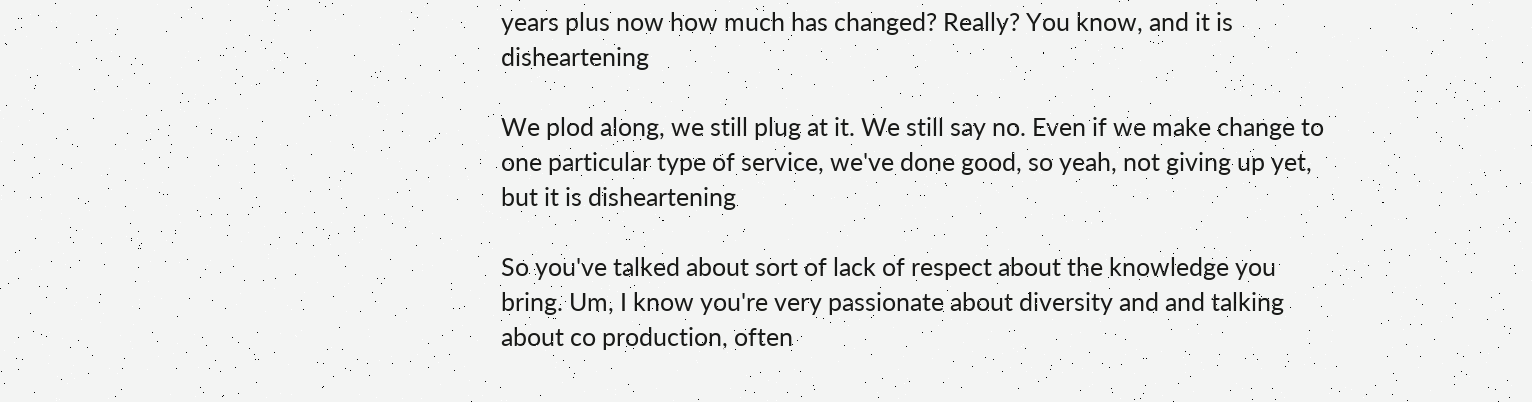years plus now how much has changed? Really? You know, and it is disheartening

We plod along, we still plug at it. We still say no. Even if we make change to one particular type of service, we've done good, so yeah, not giving up yet, but it is disheartening

So you've talked about sort of lack of respect about the knowledge you bring. Um, I know you're very passionate about diversity and and talking about co production, often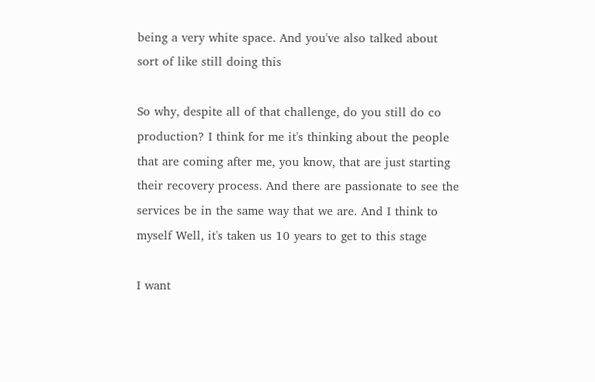being a very white space. And you've also talked about sort of like still doing this

So why, despite all of that challenge, do you still do co production? I think for me it's thinking about the people that are coming after me, you know, that are just starting their recovery process. And there are passionate to see the services be in the same way that we are. And I think to myself Well, it's taken us 10 years to get to this stage

I want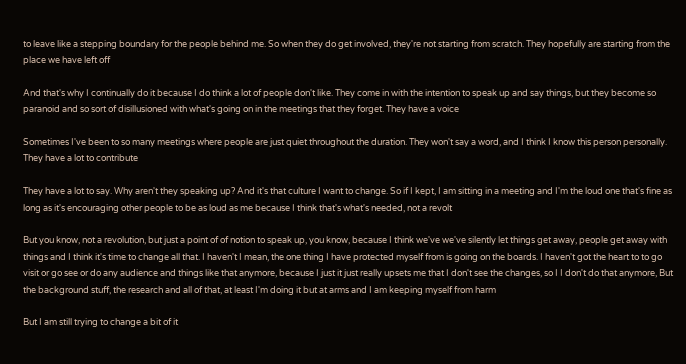to leave like a stepping boundary for the people behind me. So when they do get involved, they're not starting from scratch. They hopefully are starting from the place we have left off

And that's why I continually do it because I do think a lot of people don't like. They come in with the intention to speak up and say things, but they become so paranoid and so sort of disillusioned with what's going on in the meetings that they forget. They have a voice

Sometimes I've been to so many meetings where people are just quiet throughout the duration. They won't say a word, and I think I know this person personally. They have a lot to contribute

They have a lot to say. Why aren't they speaking up? And it's that culture I want to change. So if I kept, I am sitting in a meeting and I'm the loud one that's fine as long as it's encouraging other people to be as loud as me because I think that's what's needed, not a revolt

But you know, not a revolution, but just a point of of notion to speak up, you know, because I think we've we've silently let things get away, people get away with things and I think it's time to change all that. I haven't I mean, the one thing I have protected myself from is going on the boards. I haven't got the heart to to go visit or go see or do any audience and things like that anymore, because I just it just really upsets me that I don't see the changes, so I I don't do that anymore, But the background stuff, the research and all of that, at least I'm doing it but at arms and I am keeping myself from harm

But I am still trying to change a bit of it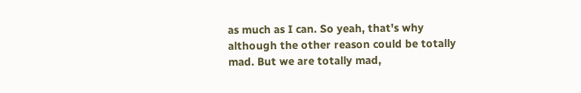as much as I can. So yeah, that's why although the other reason could be totally mad. But we are totally mad,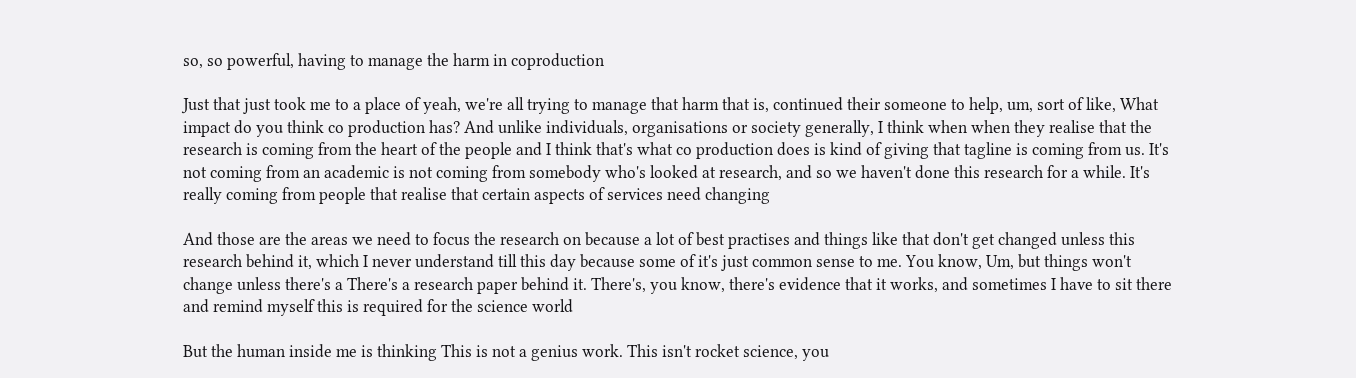so, so powerful, having to manage the harm in coproduction

Just that just took me to a place of yeah, we're all trying to manage that harm that is, continued their someone to help, um, sort of like, What impact do you think co production has? And unlike individuals, organisations or society generally, I think when when they realise that the research is coming from the heart of the people and I think that's what co production does is kind of giving that tagline is coming from us. It's not coming from an academic is not coming from somebody who's looked at research, and so we haven't done this research for a while. It's really coming from people that realise that certain aspects of services need changing

And those are the areas we need to focus the research on because a lot of best practises and things like that don't get changed unless this research behind it, which I never understand till this day because some of it's just common sense to me. You know, Um, but things won't change unless there's a There's a research paper behind it. There's, you know, there's evidence that it works, and sometimes I have to sit there and remind myself this is required for the science world

But the human inside me is thinking This is not a genius work. This isn't rocket science, you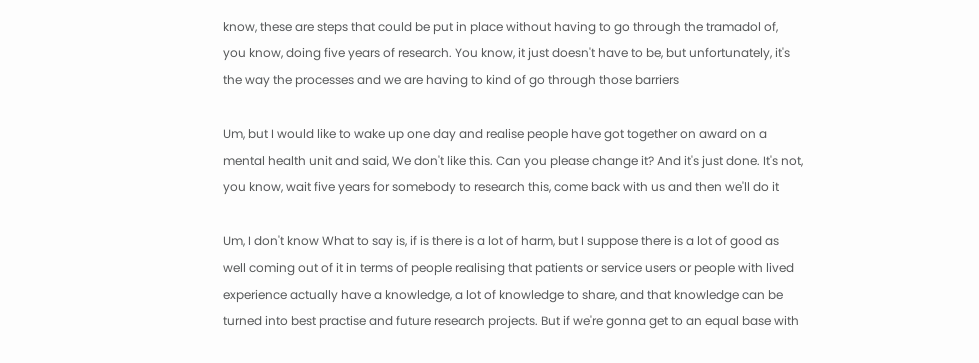know, these are steps that could be put in place without having to go through the tramadol of, you know, doing five years of research. You know, it just doesn't have to be, but unfortunately, it's the way the processes and we are having to kind of go through those barriers

Um, but I would like to wake up one day and realise people have got together on award on a mental health unit and said, We don't like this. Can you please change it? And it's just done. It's not, you know, wait five years for somebody to research this, come back with us and then we'll do it

Um, I don't know What to say is, if is there is a lot of harm, but I suppose there is a lot of good as well coming out of it in terms of people realising that patients or service users or people with lived experience actually have a knowledge, a lot of knowledge to share, and that knowledge can be turned into best practise and future research projects. But if we're gonna get to an equal base with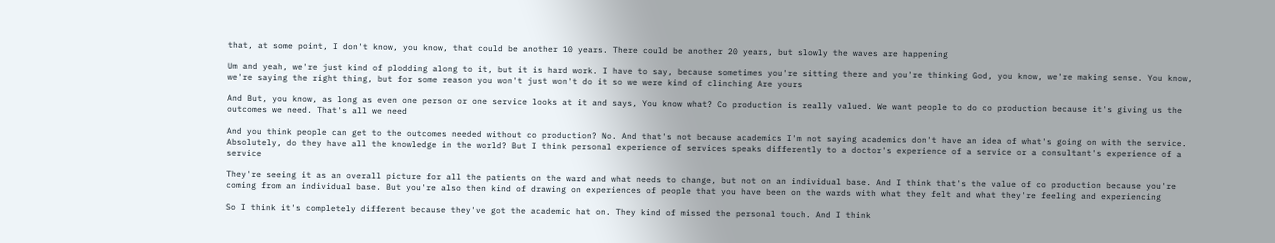that, at some point, I don't know, you know, that could be another 10 years. There could be another 20 years, but slowly the waves are happening

Um and yeah, we're just kind of plodding along to it, but it is hard work. I have to say, because sometimes you're sitting there and you're thinking God, you know, we're making sense. You know, we're saying the right thing, but for some reason you won't just won't do it so we were kind of clinching Are yours

And But, you know, as long as even one person or one service looks at it and says, You know what? Co production is really valued. We want people to do co production because it's giving us the outcomes we need. That's all we need

And you think people can get to the outcomes needed without co production? No. And that's not because academics I'm not saying academics don't have an idea of what's going on with the service. Absolutely, do they have all the knowledge in the world? But I think personal experience of services speaks differently to a doctor's experience of a service or a consultant's experience of a service

They're seeing it as an overall picture for all the patients on the ward and what needs to change, but not on an individual base. And I think that's the value of co production because you're coming from an individual base. But you're also then kind of drawing on experiences of people that you have been on the wards with what they felt and what they're feeling and experiencing

So I think it's completely different because they've got the academic hat on. They kind of missed the personal touch. And I think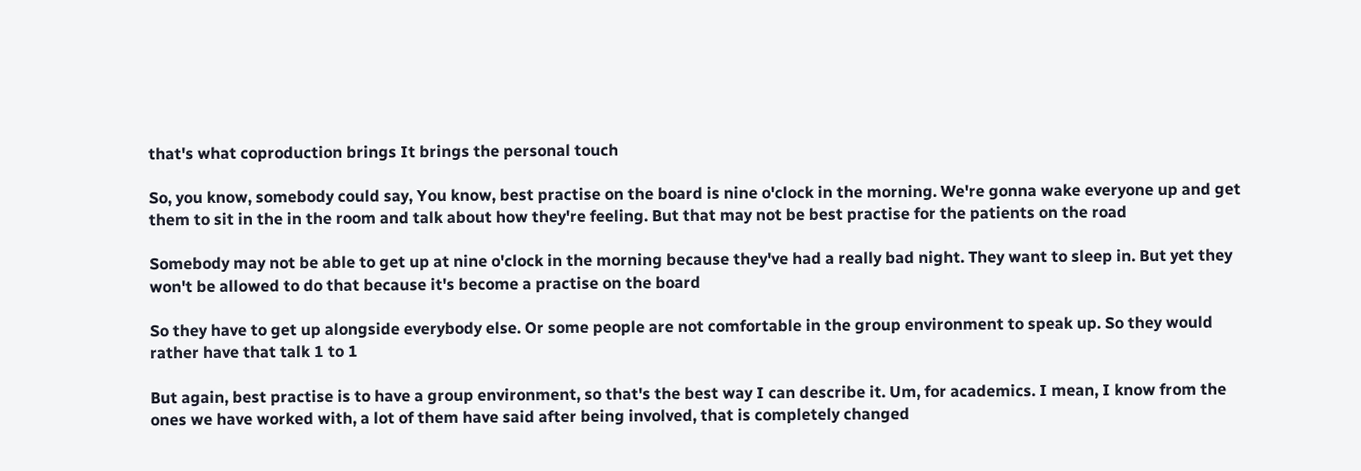that's what coproduction brings It brings the personal touch

So, you know, somebody could say, You know, best practise on the board is nine o'clock in the morning. We're gonna wake everyone up and get them to sit in the in the room and talk about how they're feeling. But that may not be best practise for the patients on the road

Somebody may not be able to get up at nine o'clock in the morning because they've had a really bad night. They want to sleep in. But yet they won't be allowed to do that because it's become a practise on the board

So they have to get up alongside everybody else. Or some people are not comfortable in the group environment to speak up. So they would rather have that talk 1 to 1

But again, best practise is to have a group environment, so that's the best way I can describe it. Um, for academics. I mean, I know from the ones we have worked with, a lot of them have said after being involved, that is completely changed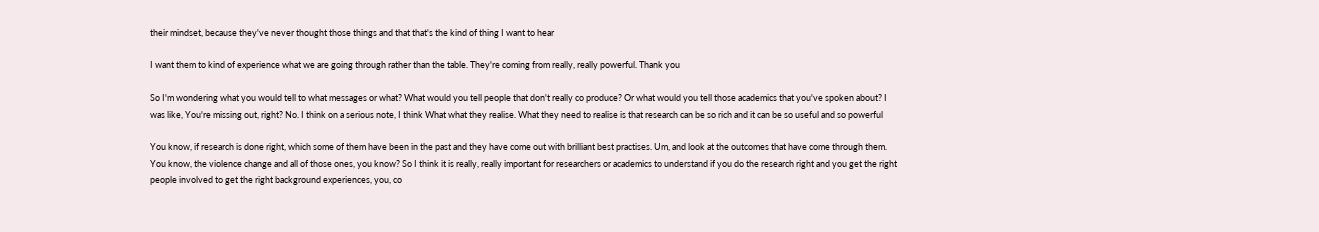their mindset, because they've never thought those things and that that's the kind of thing I want to hear

I want them to kind of experience what we are going through rather than the table. They're coming from really, really powerful. Thank you

So I'm wondering what you would tell to what messages or what? What would you tell people that don't really co produce? Or what would you tell those academics that you've spoken about? I was like, You're missing out, right? No. I think on a serious note, I think What what they realise. What they need to realise is that research can be so rich and it can be so useful and so powerful

You know, if research is done right, which some of them have been in the past and they have come out with brilliant best practises. Um, and look at the outcomes that have come through them. You know, the violence change and all of those ones, you know? So I think it is really, really important for researchers or academics to understand if you do the research right and you get the right people involved to get the right background experiences, you, co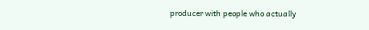producer with people who actually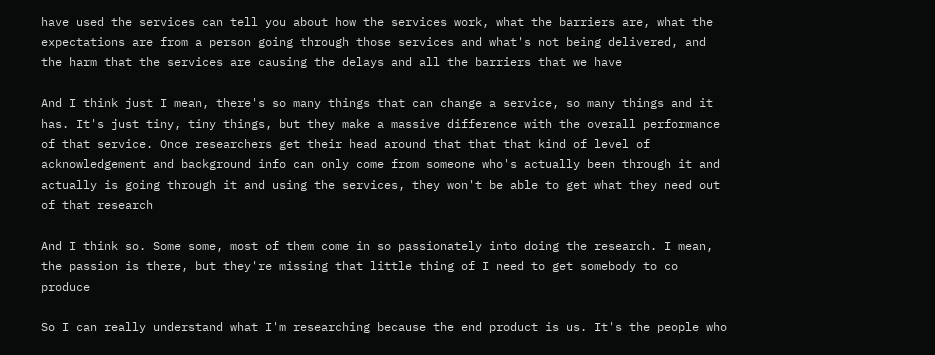have used the services can tell you about how the services work, what the barriers are, what the expectations are from a person going through those services and what's not being delivered, and the harm that the services are causing the delays and all the barriers that we have

And I think just I mean, there's so many things that can change a service, so many things and it has. It's just tiny, tiny things, but they make a massive difference with the overall performance of that service. Once researchers get their head around that that that kind of level of acknowledgement and background info can only come from someone who's actually been through it and actually is going through it and using the services, they won't be able to get what they need out of that research

And I think so. Some some, most of them come in so passionately into doing the research. I mean, the passion is there, but they're missing that little thing of I need to get somebody to co produce

So I can really understand what I'm researching because the end product is us. It's the people who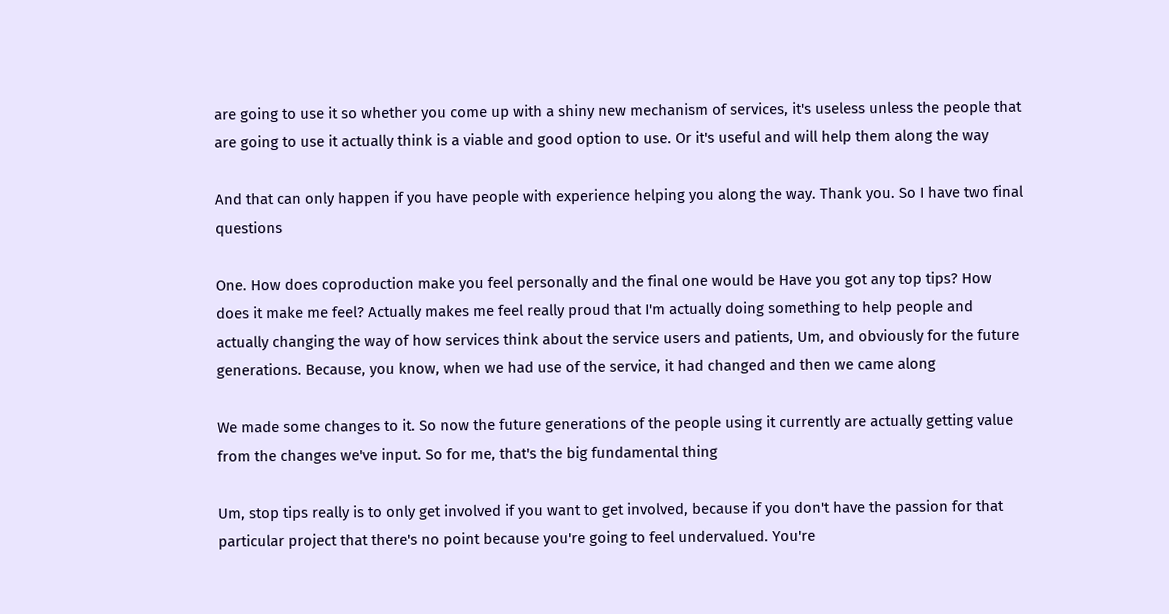are going to use it so whether you come up with a shiny new mechanism of services, it's useless unless the people that are going to use it actually think is a viable and good option to use. Or it's useful and will help them along the way

And that can only happen if you have people with experience helping you along the way. Thank you. So I have two final questions

One. How does coproduction make you feel personally and the final one would be Have you got any top tips? How does it make me feel? Actually makes me feel really proud that I'm actually doing something to help people and actually changing the way of how services think about the service users and patients, Um, and obviously for the future generations. Because, you know, when we had use of the service, it had changed and then we came along

We made some changes to it. So now the future generations of the people using it currently are actually getting value from the changes we've input. So for me, that's the big fundamental thing

Um, stop tips really is to only get involved if you want to get involved, because if you don't have the passion for that particular project that there's no point because you're going to feel undervalued. You're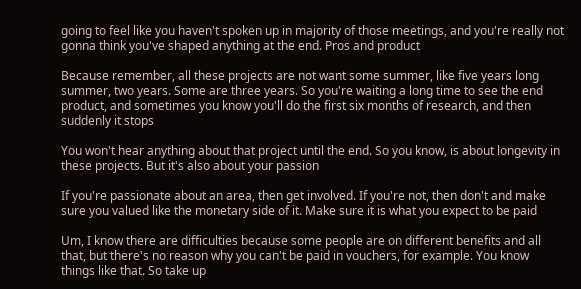going to feel like you haven't spoken up in majority of those meetings, and you're really not gonna think you've shaped anything at the end. Pros and product

Because remember, all these projects are not want some summer, like five years long summer, two years. Some are three years. So you're waiting a long time to see the end product, and sometimes you know you'll do the first six months of research, and then suddenly it stops

You won't hear anything about that project until the end. So you know, is about longevity in these projects. But it's also about your passion

If you're passionate about an area, then get involved. If you're not, then don't and make sure you valued like the monetary side of it. Make sure it is what you expect to be paid

Um, I know there are difficulties because some people are on different benefits and all that, but there's no reason why you can't be paid in vouchers, for example. You know things like that. So take up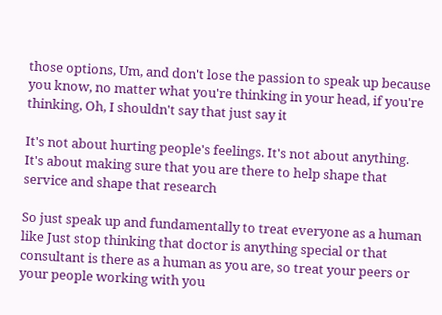those options, Um, and don't lose the passion to speak up because you know, no matter what you're thinking in your head, if you're thinking, Oh, I shouldn't say that just say it

It's not about hurting people's feelings. It's not about anything. It's about making sure that you are there to help shape that service and shape that research

So just speak up and fundamentally to treat everyone as a human like Just stop thinking that doctor is anything special or that consultant is there as a human as you are, so treat your peers or your people working with you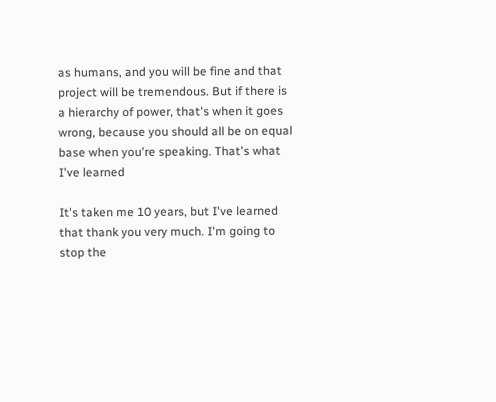as humans, and you will be fine and that project will be tremendous. But if there is a hierarchy of power, that's when it goes wrong, because you should all be on equal base when you're speaking. That's what I've learned

It's taken me 10 years, but I've learned that thank you very much. I'm going to stop the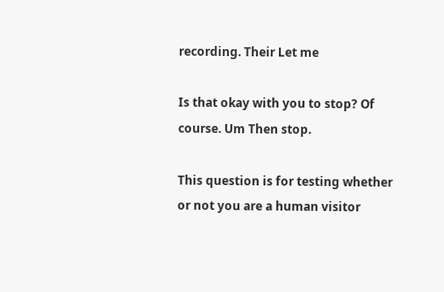recording. Their Let me

Is that okay with you to stop? Of course. Um Then stop.

This question is for testing whether or not you are a human visitor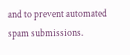and to prevent automated spam submissions.